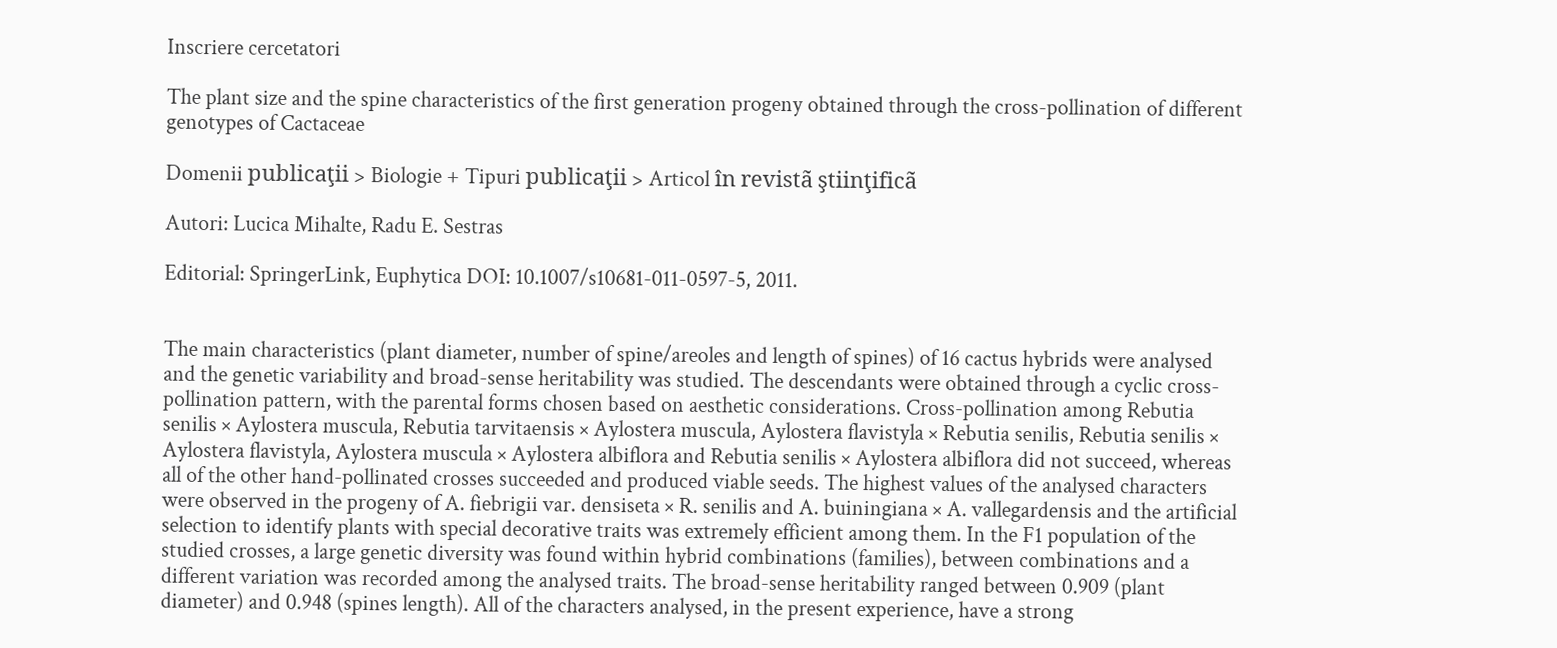Inscriere cercetatori

The plant size and the spine characteristics of the first generation progeny obtained through the cross-pollination of different genotypes of Cactaceae

Domenii publicaţii > Biologie + Tipuri publicaţii > Articol în revistã ştiinţificã

Autori: Lucica Mihalte, Radu E. Sestras

Editorial: SpringerLink, Euphytica DOI: 10.1007/s10681-011-0597-5, 2011.


The main characteristics (plant diameter, number of spine/areoles and length of spines) of 16 cactus hybrids were analysed and the genetic variability and broad-sense heritability was studied. The descendants were obtained through a cyclic cross-pollination pattern, with the parental forms chosen based on aesthetic considerations. Cross-pollination among Rebutia senilis × Aylostera muscula, Rebutia tarvitaensis × Aylostera muscula, Aylostera flavistyla × Rebutia senilis, Rebutia senilis × Aylostera flavistyla, Aylostera muscula × Aylostera albiflora and Rebutia senilis × Aylostera albiflora did not succeed, whereas all of the other hand-pollinated crosses succeeded and produced viable seeds. The highest values of the analysed characters were observed in the progeny of A. fiebrigii var. densiseta × R. senilis and A. buiningiana × A. vallegardensis and the artificial selection to identify plants with special decorative traits was extremely efficient among them. In the F1 population of the studied crosses, a large genetic diversity was found within hybrid combinations (families), between combinations and a different variation was recorded among the analysed traits. The broad-sense heritability ranged between 0.909 (plant diameter) and 0.948 (spines length). All of the characters analysed, in the present experience, have a strong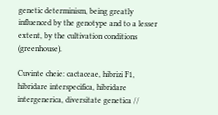genetic determinism, being greatly influenced by the genotype and to a lesser extent, by the cultivation conditions (greenhouse).

Cuvinte cheie: cactaceae, hibrizi F1, hibridare interspecifica, hibridare intergenerica, diversitate genetica //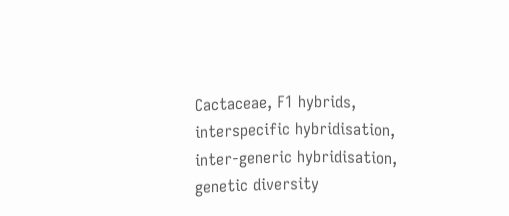Cactaceae, F1 hybrids, interspecific hybridisation, inter-generic hybridisation, genetic diversity